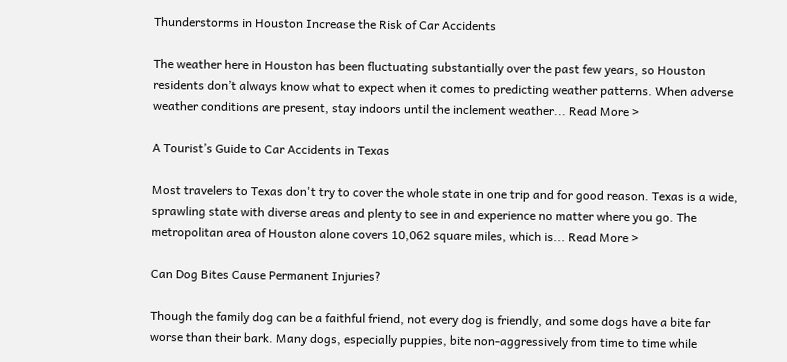Thunderstorms in Houston Increase the Risk of Car Accidents

The weather here in Houston has been fluctuating substantially over the past few years, so Houston residents don’t always know what to expect when it comes to predicting weather patterns. When adverse weather conditions are present, stay indoors until the inclement weather... Read More >

A Tourist’s Guide to Car Accidents in Texas

Most travelers to Texas don't try to cover the whole state in one trip and for good reason. Texas is a wide, sprawling state with diverse areas and plenty to see in and experience no matter where you go. The metropolitan area of Houston alone covers 10,062 square miles, which is... Read More >

Can Dog Bites Cause Permanent Injuries?

Though the family dog can be a faithful friend, not every dog is friendly, and some dogs have a bite far worse than their bark. Many dogs, especially puppies, bite non-aggressively from time to time while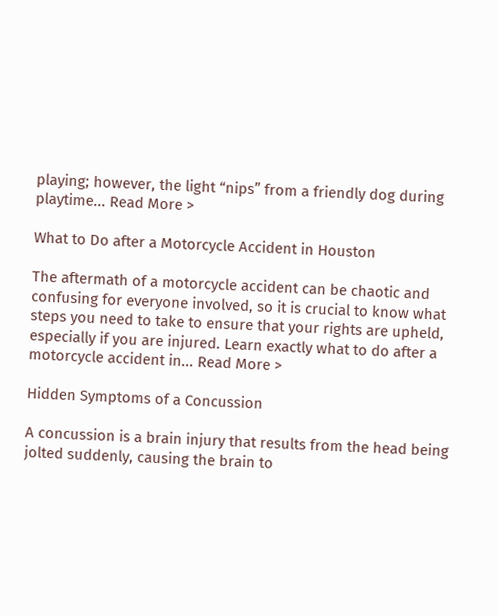playing; however, the light “nips” from a friendly dog during playtime... Read More >

What to Do after a Motorcycle Accident in Houston

The aftermath of a motorcycle accident can be chaotic and confusing for everyone involved, so it is crucial to know what steps you need to take to ensure that your rights are upheld, especially if you are injured. Learn exactly what to do after a motorcycle accident in... Read More >

Hidden Symptoms of a Concussion

A concussion is a brain injury that results from the head being jolted suddenly, causing the brain to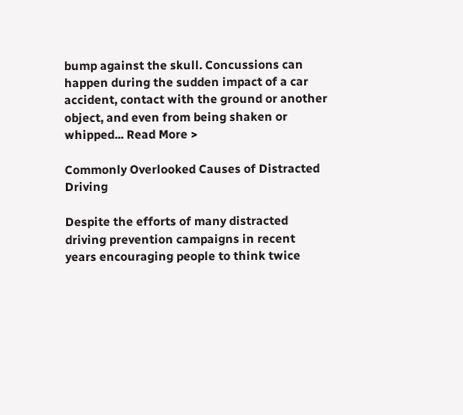bump against the skull. Concussions can happen during the sudden impact of a car accident, contact with the ground or another object, and even from being shaken or whipped... Read More >

Commonly Overlooked Causes of Distracted Driving

Despite the efforts of many distracted driving prevention campaigns in recent years encouraging people to think twice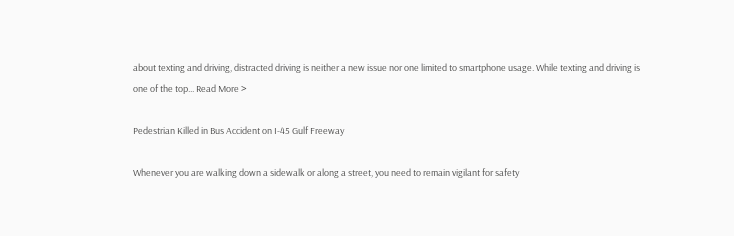about texting and driving, distracted driving is neither a new issue nor one limited to smartphone usage. While texting and driving is one of the top... Read More >

Pedestrian Killed in Bus Accident on I-45 Gulf Freeway

Whenever you are walking down a sidewalk or along a street, you need to remain vigilant for safety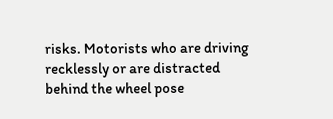risks. Motorists who are driving recklessly or are distracted behind the wheel pose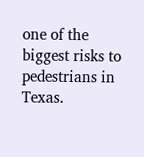one of the biggest risks to pedestrians in Texas.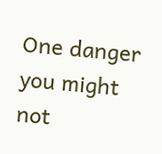One danger you might not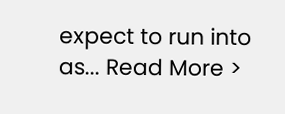expect to run into as... Read More >